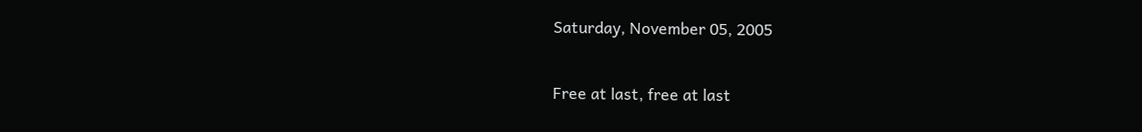Saturday, November 05, 2005

Free at last, free at last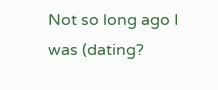Not so long ago I was (dating?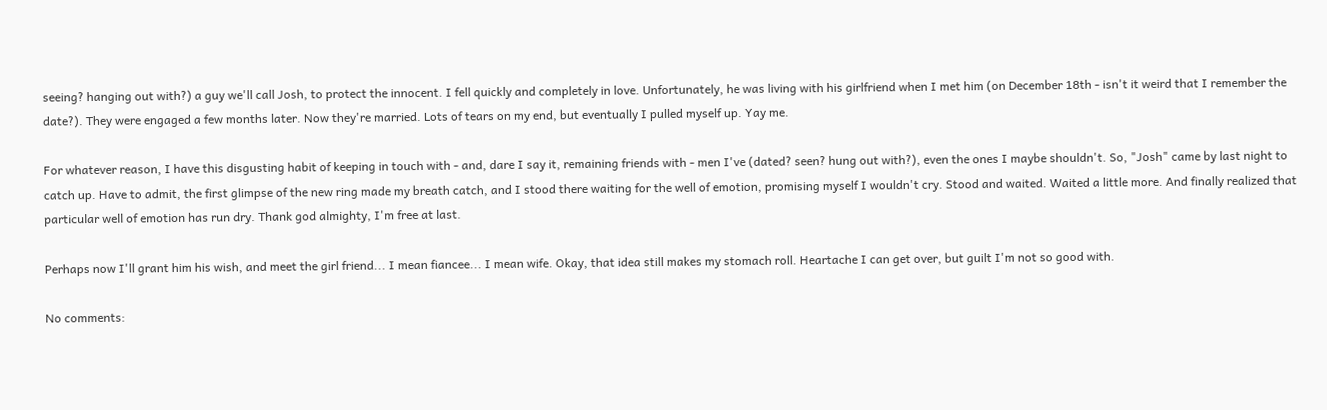seeing? hanging out with?) a guy we'll call Josh, to protect the innocent. I fell quickly and completely in love. Unfortunately, he was living with his girlfriend when I met him (on December 18th - isn't it weird that I remember the date?). They were engaged a few months later. Now they're married. Lots of tears on my end, but eventually I pulled myself up. Yay me.

For whatever reason, I have this disgusting habit of keeping in touch with - and, dare I say it, remaining friends with - men I've (dated? seen? hung out with?), even the ones I maybe shouldn't. So, "Josh" came by last night to catch up. Have to admit, the first glimpse of the new ring made my breath catch, and I stood there waiting for the well of emotion, promising myself I wouldn't cry. Stood and waited. Waited a little more. And finally realized that particular well of emotion has run dry. Thank god almighty, I'm free at last.

Perhaps now I'll grant him his wish, and meet the girl friend... I mean fiancee... I mean wife. Okay, that idea still makes my stomach roll. Heartache I can get over, but guilt I'm not so good with.

No comments: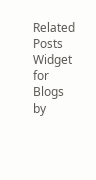Related Posts Widget for Blogs by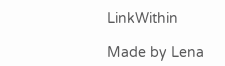LinkWithin

Made by Lena